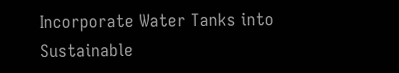Incorporate Water Tanks into Sustainable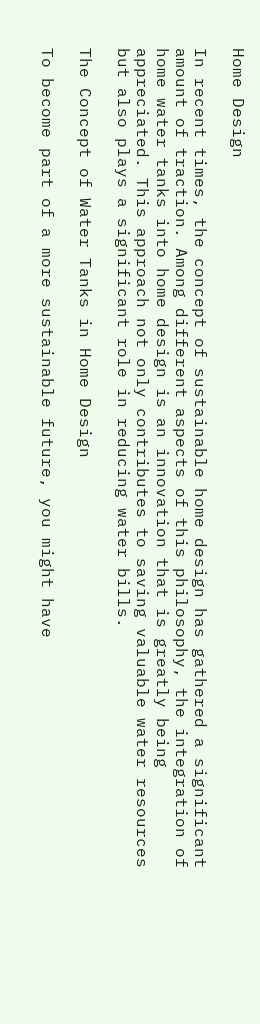Home Design

In recent times, the concept of sustainable home design has gathered a significant amount of traction. Among different aspects of this philosophy, the integration of home water tanks into home design is an innovation that is greatly being appreciated. This approach not only contributes to saving valuable water resources but also plays a significant role in reducing water bills.

The Concept of Water Tanks in Home Design

To become part of a more sustainable future, you might have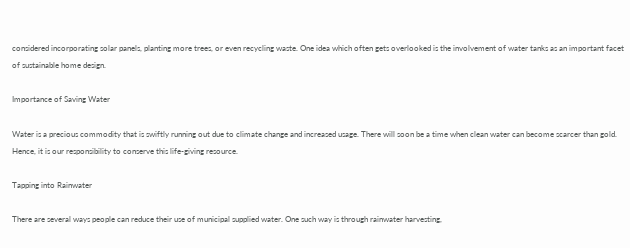considered incorporating solar panels, planting more trees, or even recycling waste. One idea which often gets overlooked is the involvement of water tanks as an important facet of sustainable home design.

Importance of Saving Water

Water is a precious commodity that is swiftly running out due to climate change and increased usage. There will soon be a time when clean water can become scarcer than gold. Hence, it is our responsibility to conserve this life-giving resource.

Tapping into Rainwater

There are several ways people can reduce their use of municipal supplied water. One such way is through rainwater harvesting,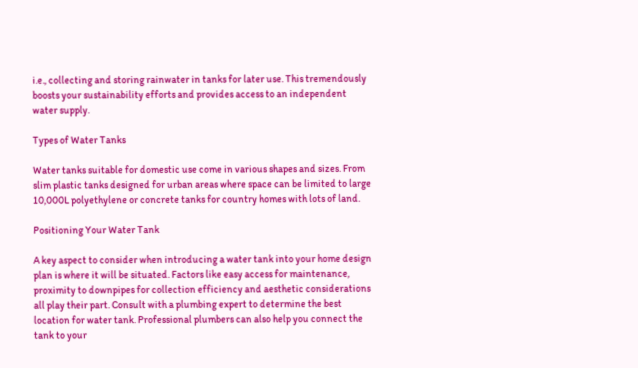i.e., collecting and storing rainwater in tanks for later use. This tremendously boosts your sustainability efforts and provides access to an independent water supply.

Types of Water Tanks

Water tanks suitable for domestic use come in various shapes and sizes. From slim plastic tanks designed for urban areas where space can be limited to large 10,000L polyethylene or concrete tanks for country homes with lots of land.

Positioning Your Water Tank

A key aspect to consider when introducing a water tank into your home design plan is where it will be situated. Factors like easy access for maintenance, proximity to downpipes for collection efficiency and aesthetic considerations all play their part. Consult with a plumbing expert to determine the best location for water tank. Professional plumbers can also help you connect the tank to your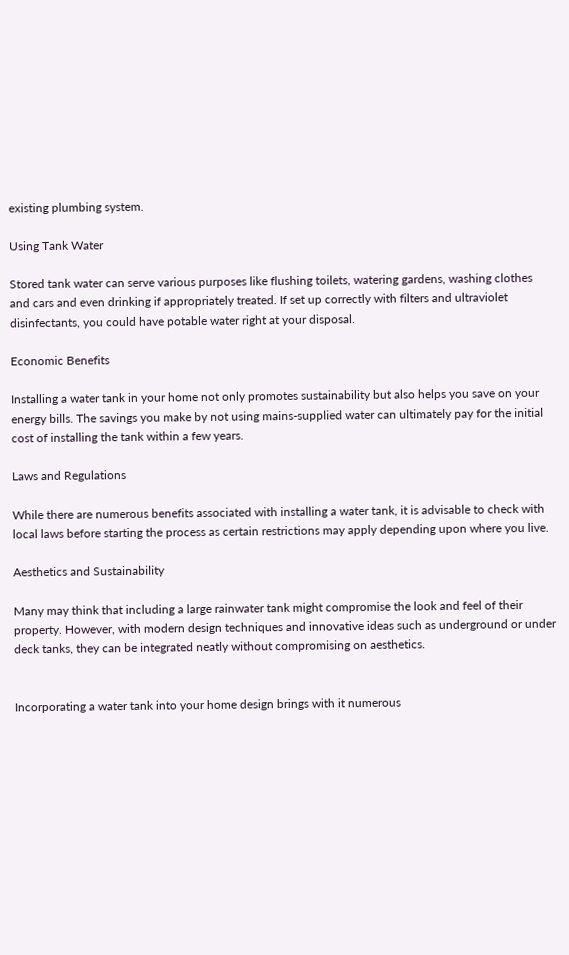existing plumbing system.

Using Tank Water

Stored tank water can serve various purposes like flushing toilets, watering gardens, washing clothes and cars and even drinking if appropriately treated. If set up correctly with filters and ultraviolet disinfectants, you could have potable water right at your disposal.

Economic Benefits

Installing a water tank in your home not only promotes sustainability but also helps you save on your energy bills. The savings you make by not using mains-supplied water can ultimately pay for the initial cost of installing the tank within a few years.

Laws and Regulations

While there are numerous benefits associated with installing a water tank, it is advisable to check with local laws before starting the process as certain restrictions may apply depending upon where you live.

Aesthetics and Sustainability

Many may think that including a large rainwater tank might compromise the look and feel of their property. However, with modern design techniques and innovative ideas such as underground or under deck tanks, they can be integrated neatly without compromising on aesthetics.


Incorporating a water tank into your home design brings with it numerous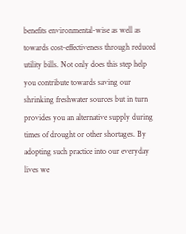benefits environmental-wise as well as towards cost-effectiveness through reduced utility bills. Not only does this step help you contribute towards saving our shrinking freshwater sources but in turn provides you an alternative supply during times of drought or other shortages. By adopting such practice into our everyday lives we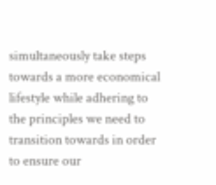simultaneously take steps towards a more economical lifestyle while adhering to the principles we need to transition towards in order to ensure our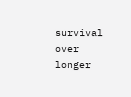survival over longer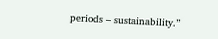periods – sustainability.”